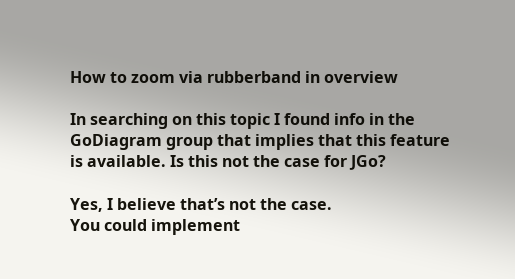How to zoom via rubberband in overview

In searching on this topic I found info in the GoDiagram group that implies that this feature is available. Is this not the case for JGo?

Yes, I believe that’s not the case.
You could implement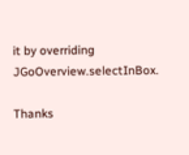it by overriding JGoOverview.selectInBox.

Thanks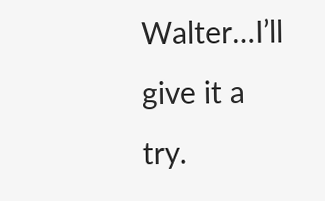Walter…I’ll give it a try.